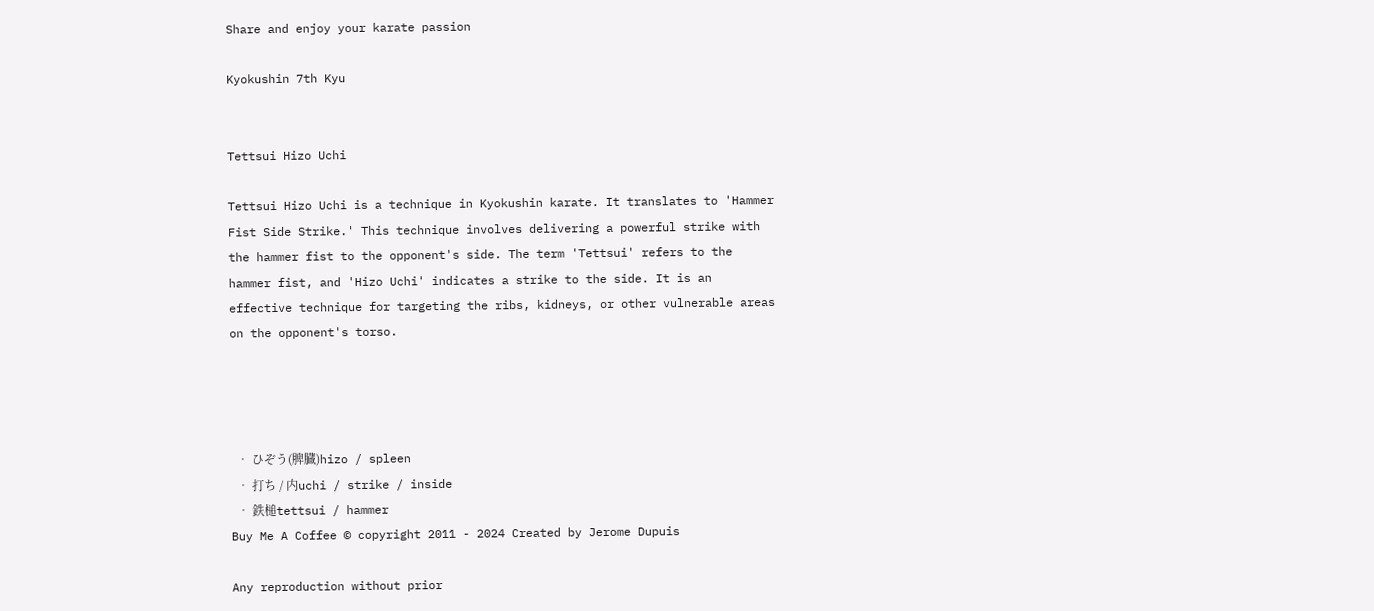Share and enjoy your karate passion

Kyokushin 7th Kyu


Tettsui Hizo Uchi

Tettsui Hizo Uchi is a technique in Kyokushin karate. It translates to 'Hammer Fist Side Strike.' This technique involves delivering a powerful strike with the hammer fist to the opponent's side. The term 'Tettsui' refers to the hammer fist, and 'Hizo Uchi' indicates a strike to the side. It is an effective technique for targeting the ribs, kidneys, or other vulnerable areas on the opponent's torso.




  • ひぞう(脾臓)hizo / spleen
  • 打ち / 内uchi / strike / inside
  • 鉄槌tettsui / hammer
Buy Me A Coffee © copyright 2011 - 2024 Created by Jerome Dupuis

Any reproduction without prior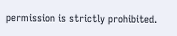permission is strictly prohibited.